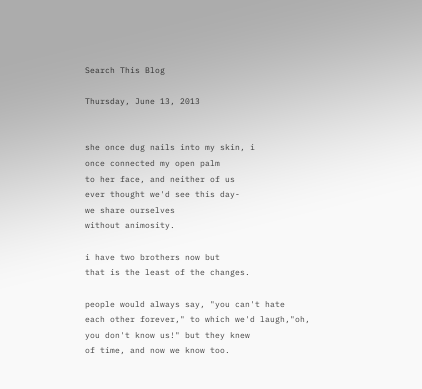Search This Blog

Thursday, June 13, 2013


she once dug nails into my skin, i
once connected my open palm
to her face, and neither of us
ever thought we'd see this day-
we share ourselves
without animosity.

i have two brothers now but
that is the least of the changes.

people would always say, "you can't hate
each other forever," to which we'd laugh,"oh,
you don't know us!" but they knew
of time, and now we know too.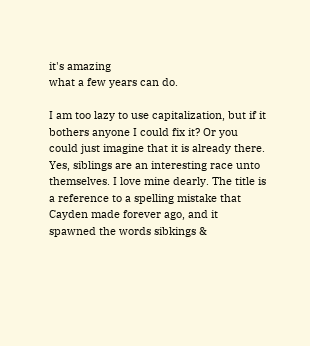it's amazing
what a few years can do.

I am too lazy to use capitalization, but if it bothers anyone I could fix it? Or you could just imagine that it is already there.
Yes, siblings are an interesting race unto themselves. I love mine dearly. The title is a reference to a spelling mistake that Cayden made forever ago, and it spawned the words sibkings &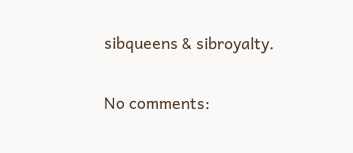sibqueens & sibroyalty.

No comments: